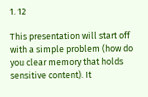1. 12

This presentation will start off with a simple problem (how do you clear memory that holds sensitive content). It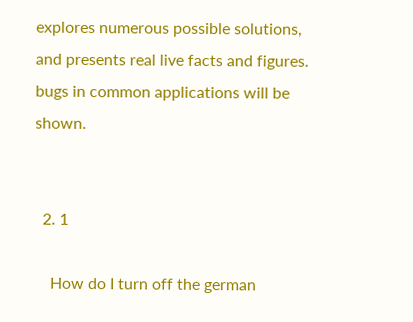explores numerous possible solutions, and presents real live facts and figures. bugs in common applications will be shown.


  2. 1

    How do I turn off the german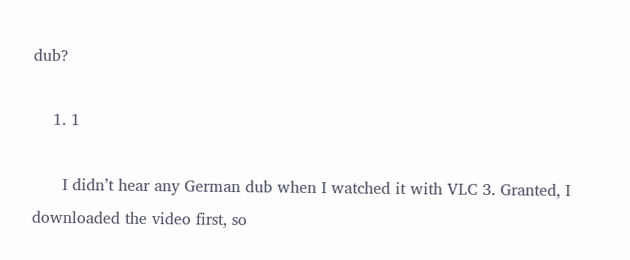dub?

    1. 1

      I didn’t hear any German dub when I watched it with VLC 3. Granted, I downloaded the video first, so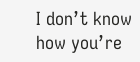I don’t know how you’re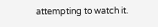attempting to watch it.